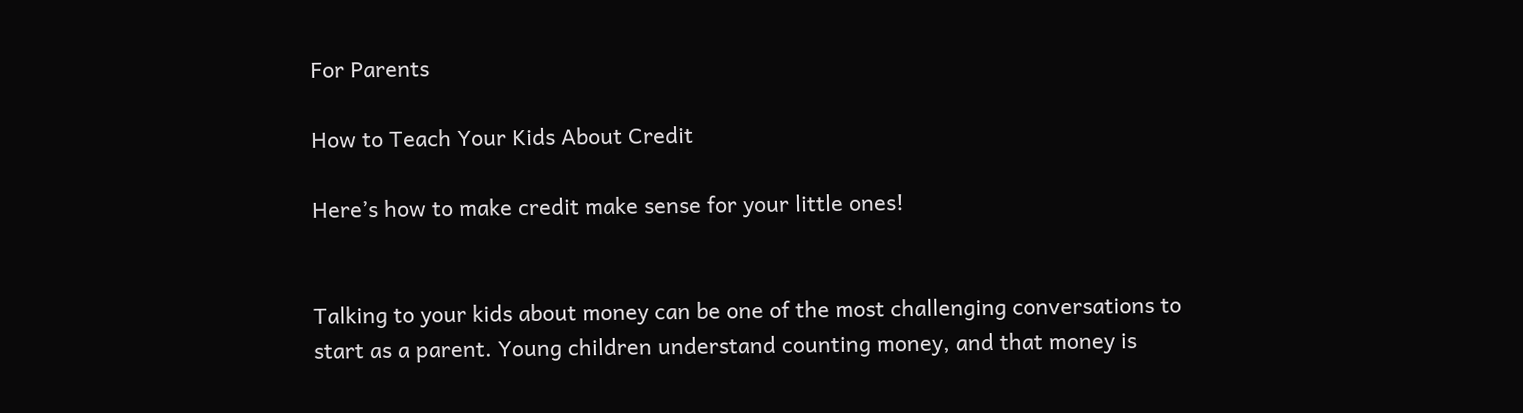For Parents

How to Teach Your Kids About Credit

Here’s how to make credit make sense for your little ones!


Talking to your kids about money can be one of the most challenging conversations to start as a parent. Young children understand counting money, and that money is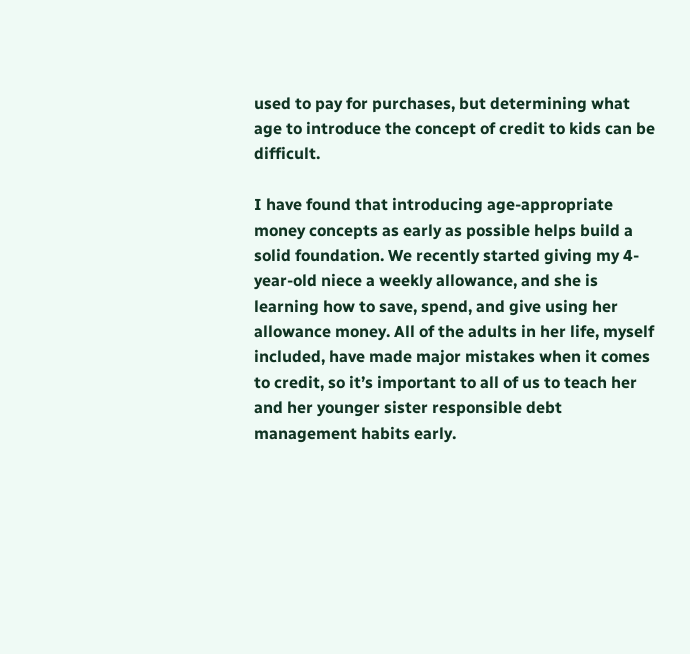used to pay for purchases, but determining what age to introduce the concept of credit to kids can be difficult.

I have found that introducing age-appropriate money concepts as early as possible helps build a solid foundation. We recently started giving my 4-year-old niece a weekly allowance, and she is learning how to save, spend, and give using her allowance money. All of the adults in her life, myself included, have made major mistakes when it comes to credit, so it’s important to all of us to teach her and her younger sister responsible debt management habits early.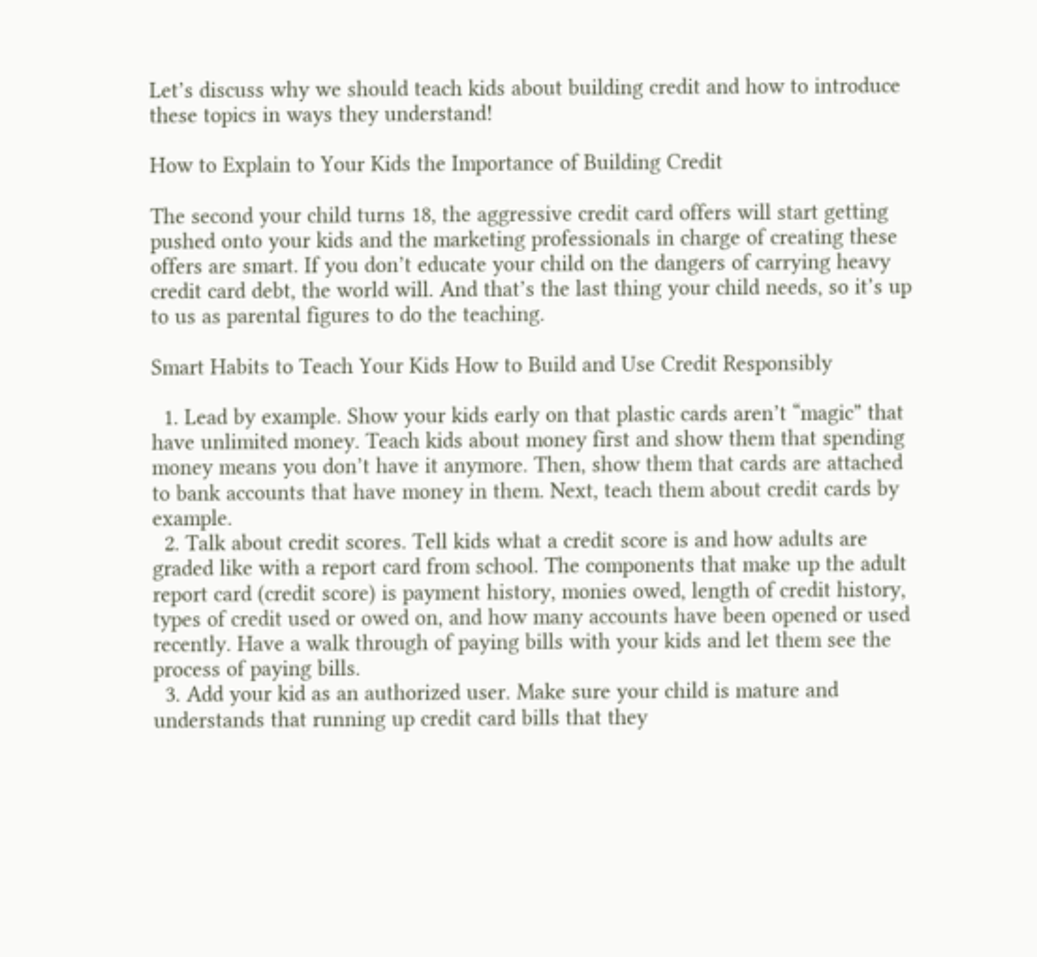Let’s discuss why we should teach kids about building credit and how to introduce these topics in ways they understand!

How to Explain to Your Kids the Importance of Building Credit

The second your child turns 18, the aggressive credit card offers will start getting pushed onto your kids and the marketing professionals in charge of creating these offers are smart. If you don’t educate your child on the dangers of carrying heavy credit card debt, the world will. And that’s the last thing your child needs, so it’s up to us as parental figures to do the teaching.

Smart Habits to Teach Your Kids How to Build and Use Credit Responsibly

  1. Lead by example. Show your kids early on that plastic cards aren’t “magic” that have unlimited money. Teach kids about money first and show them that spending money means you don’t have it anymore. Then, show them that cards are attached to bank accounts that have money in them. Next, teach them about credit cards by example.
  2. Talk about credit scores. Tell kids what a credit score is and how adults are graded like with a report card from school. The components that make up the adult report card (credit score) is payment history, monies owed, length of credit history, types of credit used or owed on, and how many accounts have been opened or used recently. Have a walk through of paying bills with your kids and let them see the process of paying bills.
  3. Add your kid as an authorized user. Make sure your child is mature and understands that running up credit card bills that they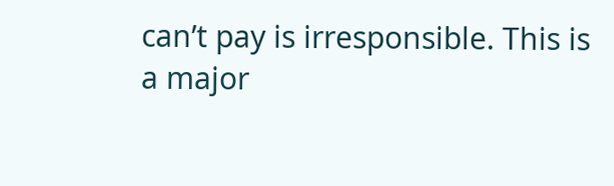can’t pay is irresponsible. This is a major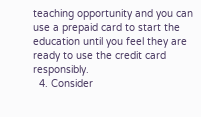teaching opportunity and you can use a prepaid card to start the education until you feel they are ready to use the credit card responsibly.
  4. Consider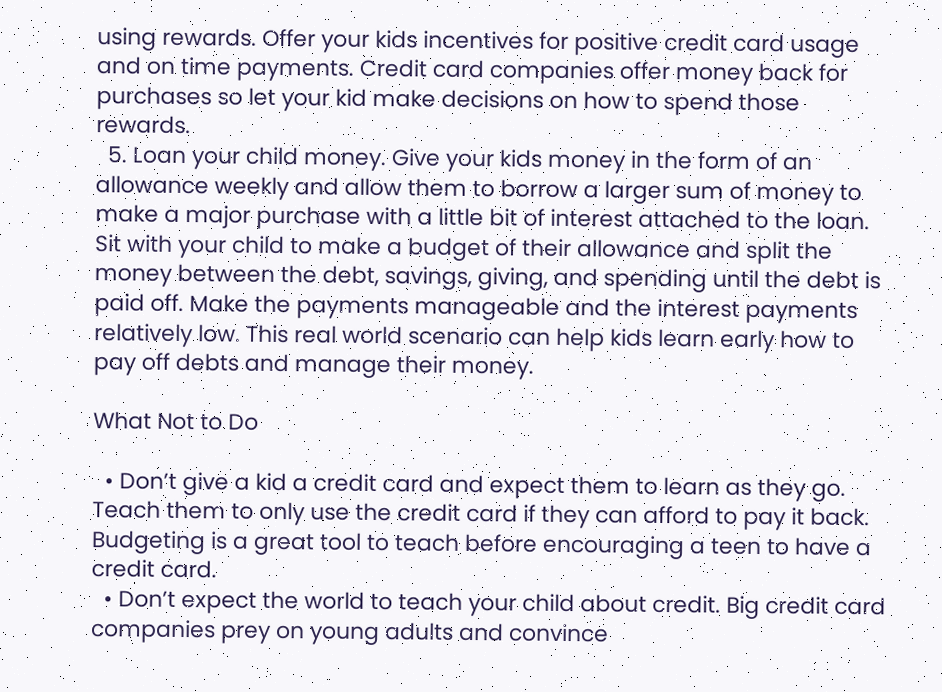using rewards. Offer your kids incentives for positive credit card usage and on time payments. Credit card companies offer money back for purchases so let your kid make decisions on how to spend those rewards.
  5. Loan your child money. Give your kids money in the form of an allowance weekly and allow them to borrow a larger sum of money to make a major purchase with a little bit of interest attached to the loan. Sit with your child to make a budget of their allowance and split the money between the debt, savings, giving, and spending until the debt is paid off. Make the payments manageable and the interest payments relatively low. This real world scenario can help kids learn early how to pay off debts and manage their money.

What Not to Do

  • Don’t give a kid a credit card and expect them to learn as they go. Teach them to only use the credit card if they can afford to pay it back. Budgeting is a great tool to teach before encouraging a teen to have a credit card.
  • Don’t expect the world to teach your child about credit. Big credit card companies prey on young adults and convince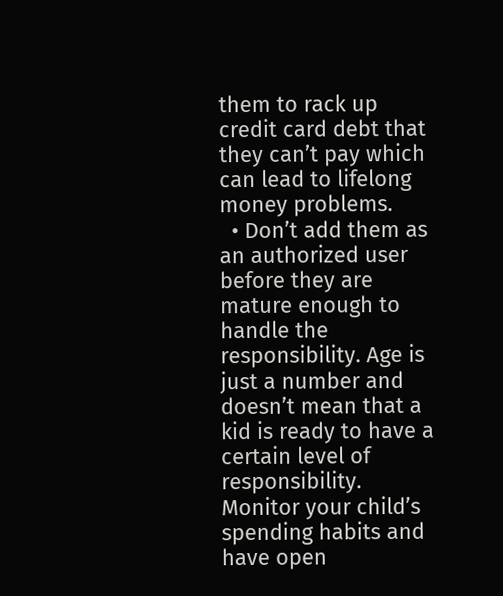them to rack up credit card debt that they can’t pay which can lead to lifelong money problems.
  • Don’t add them as an authorized user before they are mature enough to handle the responsibility. Age is just a number and doesn’t mean that a kid is ready to have a certain level of responsibility. Monitor your child’s spending habits and have open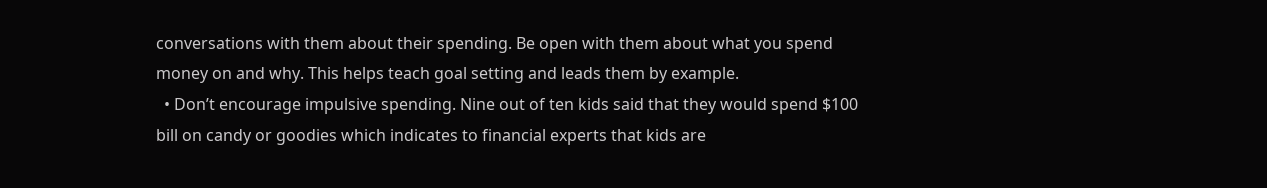conversations with them about their spending. Be open with them about what you spend money on and why. This helps teach goal setting and leads them by example.
  • Don’t encourage impulsive spending. Nine out of ten kids said that they would spend $100 bill on candy or goodies which indicates to financial experts that kids are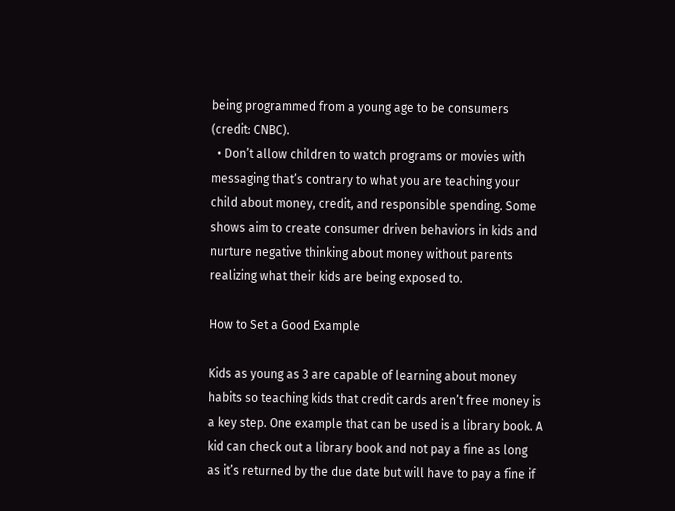being programmed from a young age to be consumers (credit: CNBC).
  • Don’t allow children to watch programs or movies with messaging that’s contrary to what you are teaching your child about money, credit, and responsible spending. Some shows aim to create consumer driven behaviors in kids and nurture negative thinking about money without parents realizing what their kids are being exposed to.

How to Set a Good Example

Kids as young as 3 are capable of learning about money habits so teaching kids that credit cards aren’t free money is a key step. One example that can be used is a library book. A kid can check out a library book and not pay a fine as long as it’s returned by the due date but will have to pay a fine if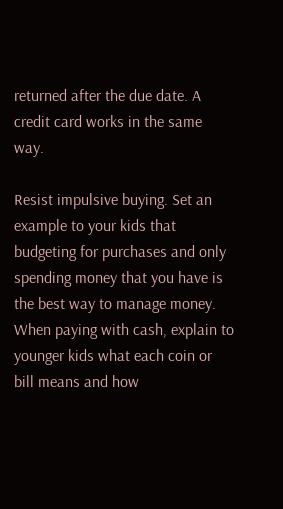returned after the due date. A credit card works in the same way.

Resist impulsive buying. Set an example to your kids that budgeting for purchases and only spending money that you have is the best way to manage money. When paying with cash, explain to younger kids what each coin or bill means and how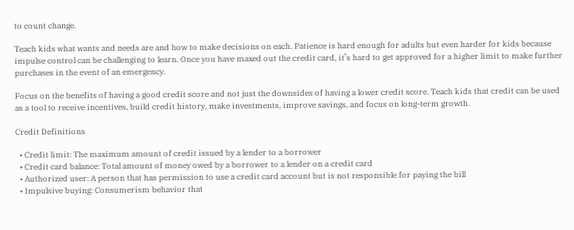to count change.

Teach kids what wants and needs are and how to make decisions on each. Patience is hard enough for adults but even harder for kids because impulse control can be challenging to learn. Once you have maxed out the credit card, it’s hard to get approved for a higher limit to make further purchases in the event of an emergency.

Focus on the benefits of having a good credit score and not just the downsides of having a lower credit score. Teach kids that credit can be used as a tool to receive incentives, build credit history, make investments, improve savings, and focus on long-term growth.

Credit Definitions

  • Credit limit: The maximum amount of credit issued by a lender to a borrower
  • Credit card balance: Total amount of money owed by a borrower to a lender on a credit card
  • Authorized user: A person that has permission to use a credit card account but is not responsible for paying the bill
  • Impulsive buying: Consumerism behavior that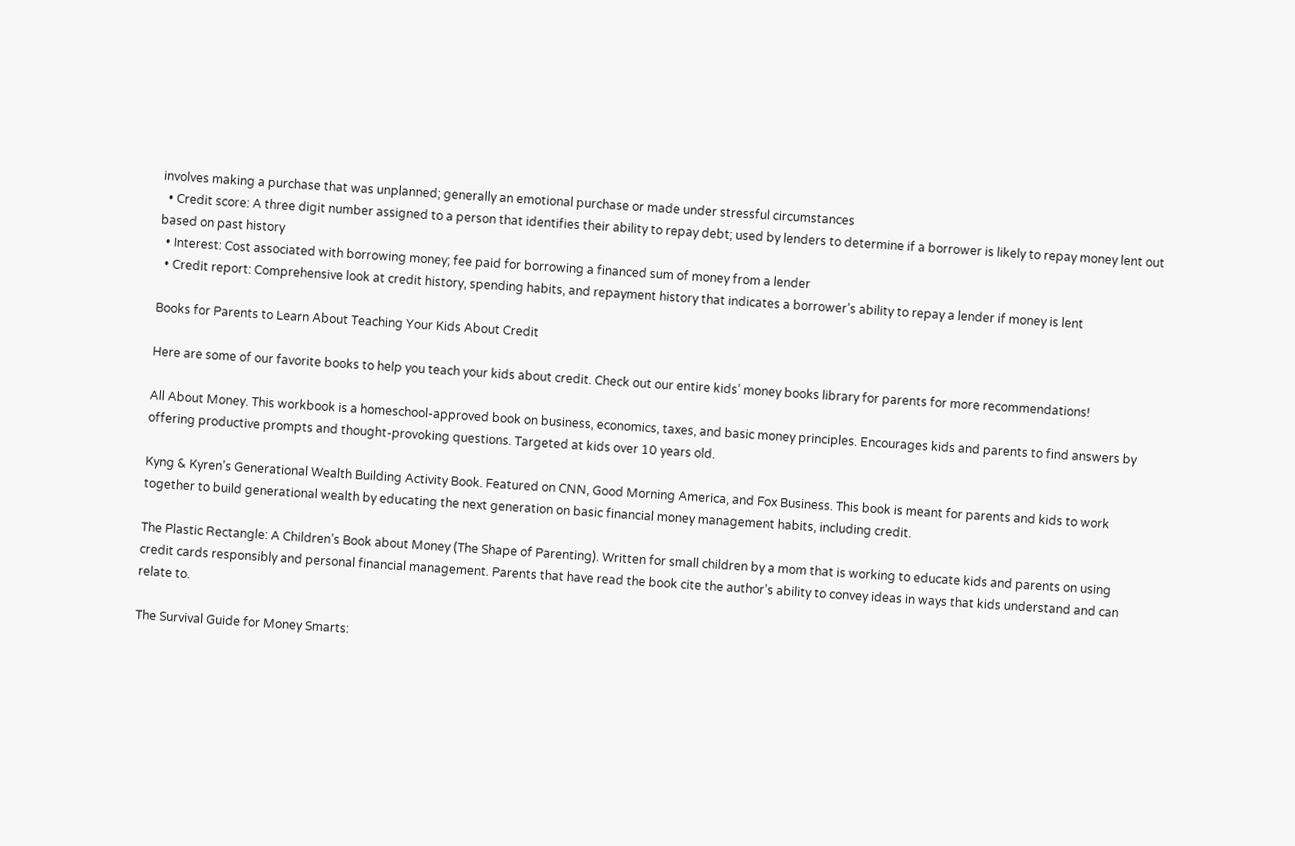involves making a purchase that was unplanned; generally an emotional purchase or made under stressful circumstances
  • Credit score: A three digit number assigned to a person that identifies their ability to repay debt; used by lenders to determine if a borrower is likely to repay money lent out based on past history
  • Interest: Cost associated with borrowing money; fee paid for borrowing a financed sum of money from a lender
  • Credit report: Comprehensive look at credit history, spending habits, and repayment history that indicates a borrower’s ability to repay a lender if money is lent

Books for Parents to Learn About Teaching Your Kids About Credit

Here are some of our favorite books to help you teach your kids about credit. Check out our entire kids’ money books library for parents for more recommendations!

All About Money. This workbook is a homeschool-approved book on business, economics, taxes, and basic money principles. Encourages kids and parents to find answers by offering productive prompts and thought-provoking questions. Targeted at kids over 10 years old.

Kyng & Kyren’s Generational Wealth Building Activity Book. Featured on CNN, Good Morning America, and Fox Business. This book is meant for parents and kids to work together to build generational wealth by educating the next generation on basic financial money management habits, including credit.

The Plastic Rectangle: A Children’s Book about Money (The Shape of Parenting). Written for small children by a mom that is working to educate kids and parents on using credit cards responsibly and personal financial management. Parents that have read the book cite the author’s ability to convey ideas in ways that kids understand and can relate to.

The Survival Guide for Money Smarts: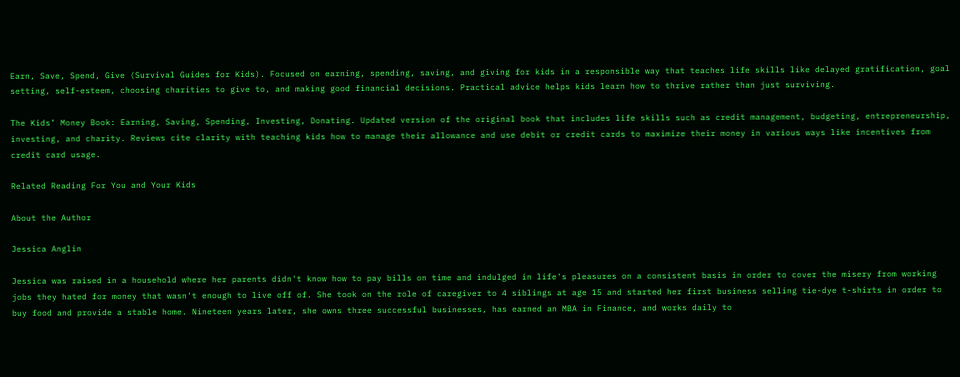Earn, Save, Spend, Give (Survival Guides for Kids). Focused on earning, spending, saving, and giving for kids in a responsible way that teaches life skills like delayed gratification, goal setting, self-esteem, choosing charities to give to, and making good financial decisions. Practical advice helps kids learn how to thrive rather than just surviving.

The Kids’ Money Book: Earning, Saving, Spending, Investing, Donating. Updated version of the original book that includes life skills such as credit management, budgeting, entrepreneurship, investing, and charity. Reviews cite clarity with teaching kids how to manage their allowance and use debit or credit cards to maximize their money in various ways like incentives from credit card usage.

Related Reading For You and Your Kids

About the Author

Jessica Anglin

Jessica was raised in a household where her parents didn't know how to pay bills on time and indulged in life's pleasures on a consistent basis in order to cover the misery from working jobs they hated for money that wasn't enough to live off of. She took on the role of caregiver to 4 siblings at age 15 and started her first business selling tie-dye t-shirts in order to buy food and provide a stable home. Nineteen years later, she owns three successful businesses, has earned an MBA in Finance, and works daily to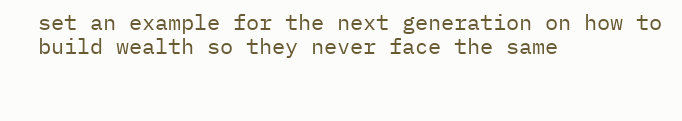set an example for the next generation on how to build wealth so they never face the same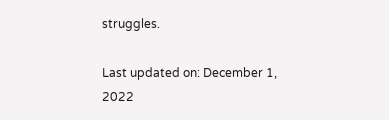struggles.

Last updated on: December 1, 2022